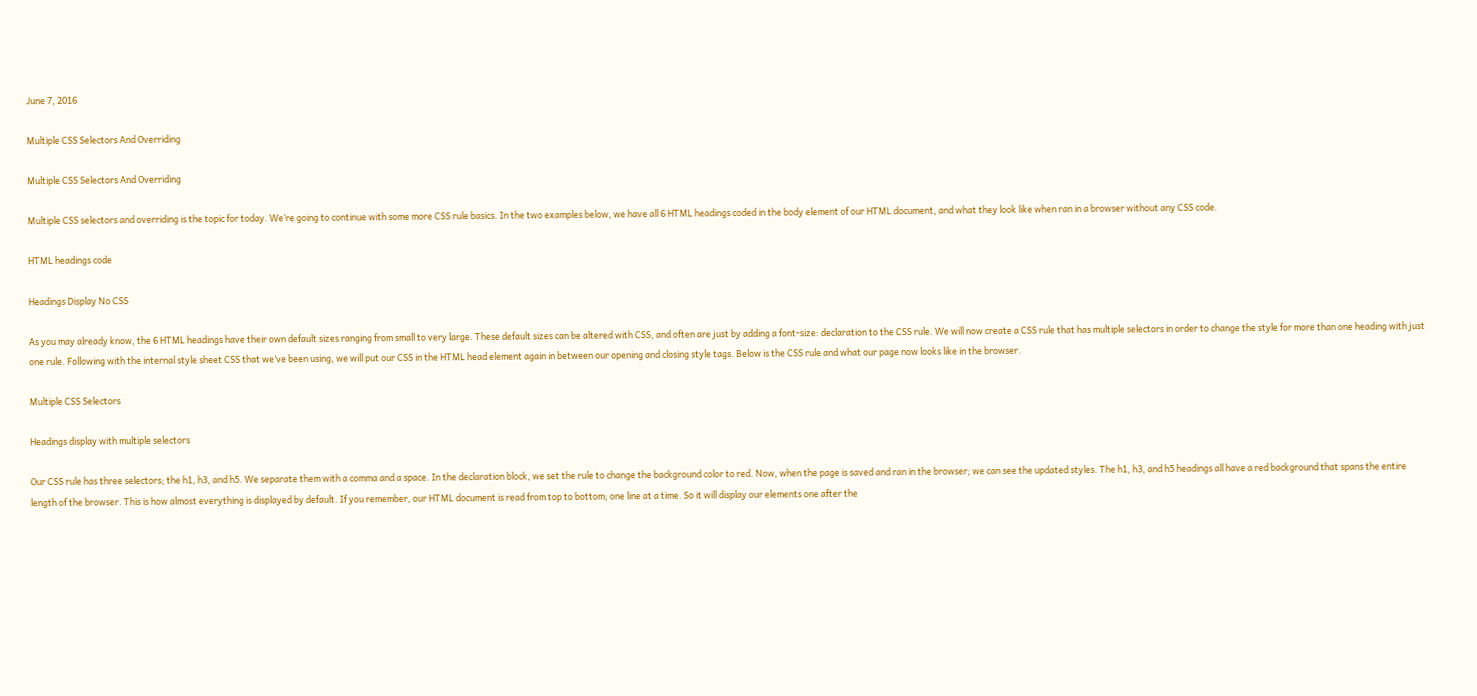June 7, 2016

Multiple CSS Selectors And Overriding

Multiple CSS Selectors And Overriding

Multiple CSS selectors and overriding is the topic for today. We’re going to continue with some more CSS rule basics. In the two examples below, we have all 6 HTML headings coded in the body element of our HTML document, and what they look like when ran in a browser without any CSS code.

HTML headings code

Headings Display No CSS

As you may already know, the 6 HTML headings have their own default sizes ranging from small to very large. These default sizes can be altered with CSS, and often are just by adding a font-size: declaration to the CSS rule. We will now create a CSS rule that has multiple selectors in order to change the style for more than one heading with just one rule. Following with the internal style sheet CSS that we’ve been using, we will put our CSS in the HTML head element again in between our opening and closing style tags. Below is the CSS rule and what our page now looks like in the browser.

Multiple CSS Selectors

Headings display with multiple selectors

Our CSS rule has three selectors; the h1, h3, and h5. We separate them with a comma and a space. In the declaration block, we set the rule to change the background color to red. Now, when the page is saved and ran in the browser; we can see the updated styles. The h1, h3, and h5 headings all have a red background that spans the entire length of the browser. This is how almost everything is displayed by default. If you remember, our HTML document is read from top to bottom; one line at a time. So it will display our elements one after the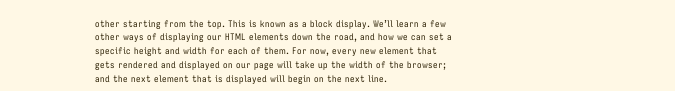other starting from the top. This is known as a block display. We’ll learn a few other ways of displaying our HTML elements down the road, and how we can set a specific height and width for each of them. For now, every new element that gets rendered and displayed on our page will take up the width of the browser; and the next element that is displayed will begin on the next line.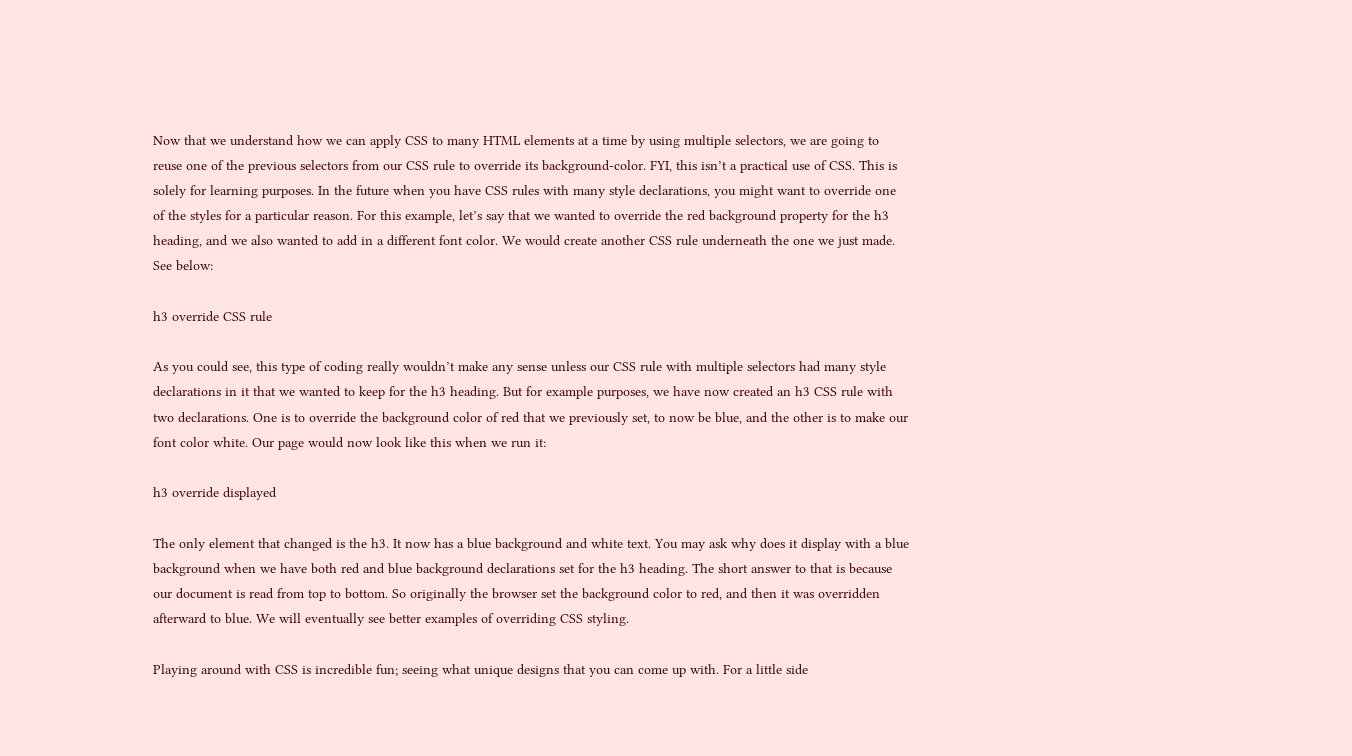Now that we understand how we can apply CSS to many HTML elements at a time by using multiple selectors, we are going to reuse one of the previous selectors from our CSS rule to override its background-color. FYI, this isn’t a practical use of CSS. This is solely for learning purposes. In the future when you have CSS rules with many style declarations, you might want to override one of the styles for a particular reason. For this example, let’s say that we wanted to override the red background property for the h3 heading, and we also wanted to add in a different font color. We would create another CSS rule underneath the one we just made. See below:

h3 override CSS rule

As you could see, this type of coding really wouldn’t make any sense unless our CSS rule with multiple selectors had many style declarations in it that we wanted to keep for the h3 heading. But for example purposes, we have now created an h3 CSS rule with two declarations. One is to override the background color of red that we previously set, to now be blue, and the other is to make our font color white. Our page would now look like this when we run it:

h3 override displayed

The only element that changed is the h3. It now has a blue background and white text. You may ask why does it display with a blue background when we have both red and blue background declarations set for the h3 heading. The short answer to that is because our document is read from top to bottom. So originally the browser set the background color to red, and then it was overridden afterward to blue. We will eventually see better examples of overriding CSS styling.

Playing around with CSS is incredible fun; seeing what unique designs that you can come up with. For a little side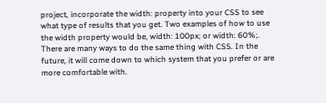project, incorporate the width: property into your CSS to see what type of results that you get. Two examples of how to use the width property would be, width: 100px; or width: 60%;. There are many ways to do the same thing with CSS. In the future, it will come down to which system that you prefer or are more comfortable with.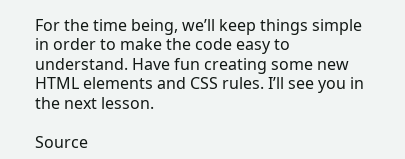For the time being, we’ll keep things simple in order to make the code easy to understand. Have fun creating some new HTML elements and CSS rules. I’ll see you in the next lesson.

Source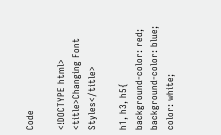Code

<!DOCTYPE html>
<title>Changing Font Styles</title>

h1, h3, h5{
background-color: red;
background-color: blue;
color: white;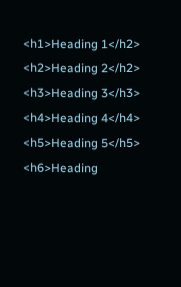<h1>Heading 1</h2>
<h2>Heading 2</h2>
<h3>Heading 3</h3>
<h4>Heading 4</h4>
<h5>Heading 5</h5>
<h6>Heading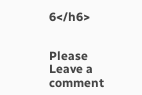6</h6>


Please Leave a comment